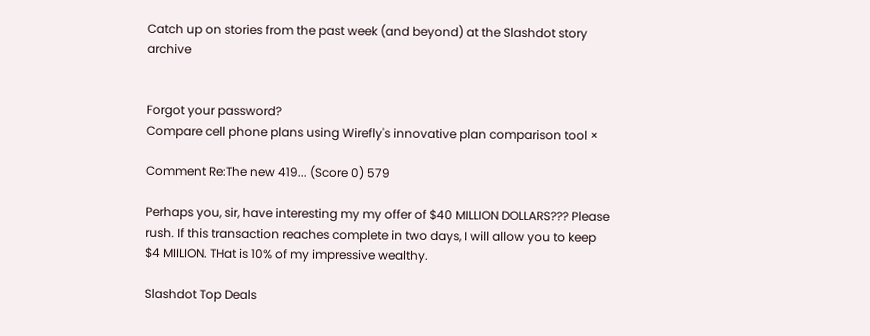Catch up on stories from the past week (and beyond) at the Slashdot story archive


Forgot your password?
Compare cell phone plans using Wirefly's innovative plan comparison tool ×

Comment Re:The new 419... (Score 0) 579

Perhaps you, sir, have interesting my my offer of $40 MILLION DOLLARS??? Please rush. If this transaction reaches complete in two days, I will allow you to keep $4 MIILION. THat is 10% of my impressive wealthy.

Slashdot Top Deals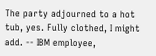The party adjourned to a hot tub, yes. Fully clothed, I might add. -- IBM employee,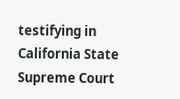testifying in California State Supreme Court